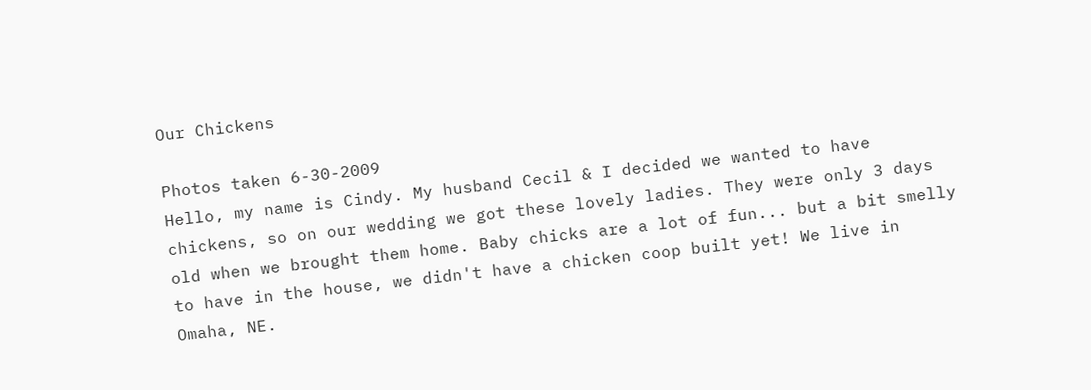Our Chickens

Photos taken 6-30-2009
Hello, my name is Cindy. My husband Cecil & I decided we wanted to have chickens, so on our wedding we got these lovely ladies. They were only 3 days old when we brought them home. Baby chicks are a lot of fun... but a bit smelly to have in the house, we didn't have a chicken coop built yet! We live in Omaha, NE.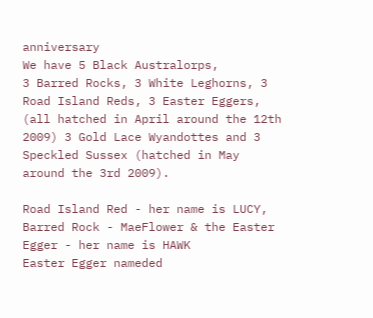anniversary
We have 5 Black Australorps,
3 Barred Rocks, 3 White Leghorns, 3 Road Island Reds, 3 Easter Eggers, (all hatched in April around the 12th 2009) 3 Gold Lace Wyandottes and 3 Speckled Sussex (hatched in May around the 3rd 2009).

Road Island Red - her name is LUCY, Barred Rock - MaeFlower & the Easter Egger - her name is HAWK
Easter Egger nameded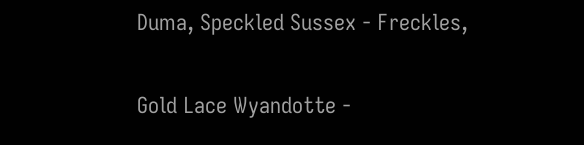Duma, Speckled Sussex - Freckles,

Gold Lace Wyandotte -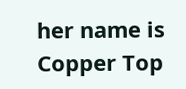her name is Copper Top